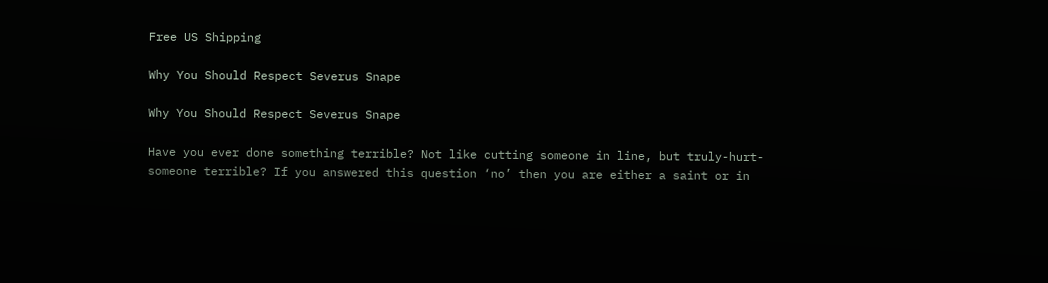Free US Shipping

Why You Should Respect Severus Snape

Why You Should Respect Severus Snape

Have you ever done something terrible? Not like cutting someone in line, but truly-hurt-someone terrible? If you answered this question ‘no’ then you are either a saint or in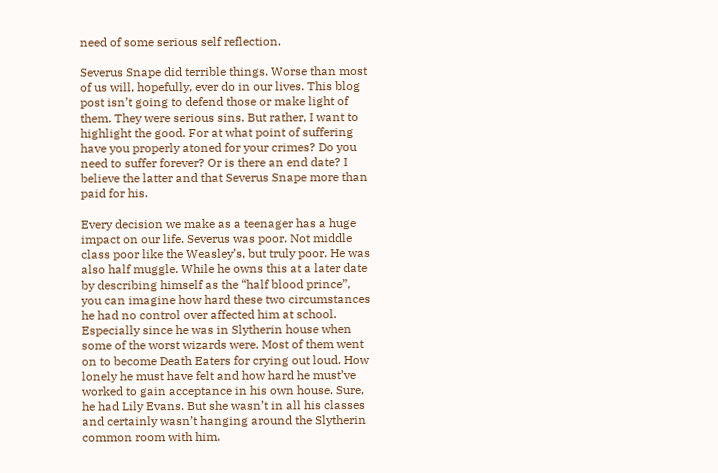need of some serious self reflection.

Severus Snape did terrible things. Worse than most of us will, hopefully, ever do in our lives. This blog post isn’t going to defend those or make light of them. They were serious sins. But rather, I want to highlight the good. For at what point of suffering have you properly atoned for your crimes? Do you need to suffer forever? Or is there an end date? I believe the latter and that Severus Snape more than paid for his.

Every decision we make as a teenager has a huge impact on our life. Severus was poor. Not middle class poor like the Weasley’s, but truly poor. He was also half muggle. While he owns this at a later date by describing himself as the “half blood prince”, you can imagine how hard these two circumstances he had no control over affected him at school. Especially since he was in Slytherin house when some of the worst wizards were. Most of them went on to become Death Eaters for crying out loud. How lonely he must have felt and how hard he must’ve worked to gain acceptance in his own house. Sure, he had Lily Evans. But she wasn’t in all his classes and certainly wasn’t hanging around the Slytherin common room with him.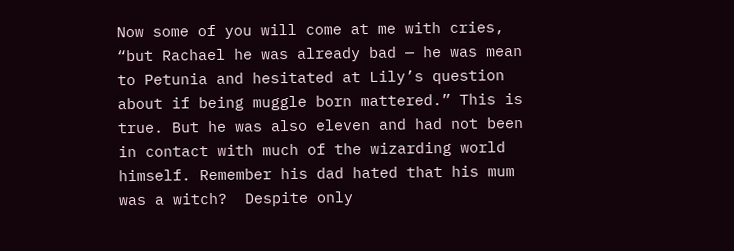Now some of you will come at me with cries, “but Rachael he was already bad — he was mean to Petunia and hesitated at Lily’s question about if being muggle born mattered.” This is true. But he was also eleven and had not been in contact with much of the wizarding world himself. Remember his dad hated that his mum was a witch?  Despite only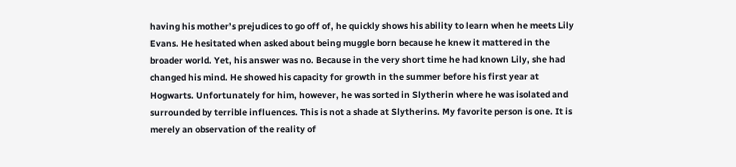having his mother’s prejudices to go off of, he quickly shows his ability to learn when he meets Lily Evans. He hesitated when asked about being muggle born because he knew it mattered in the broader world. Yet, his answer was no. Because in the very short time he had known Lily, she had changed his mind. He showed his capacity for growth in the summer before his first year at Hogwarts. Unfortunately for him, however, he was sorted in Slytherin where he was isolated and surrounded by terrible influences. This is not a shade at Slytherins. My favorite person is one. It is merely an observation of the reality of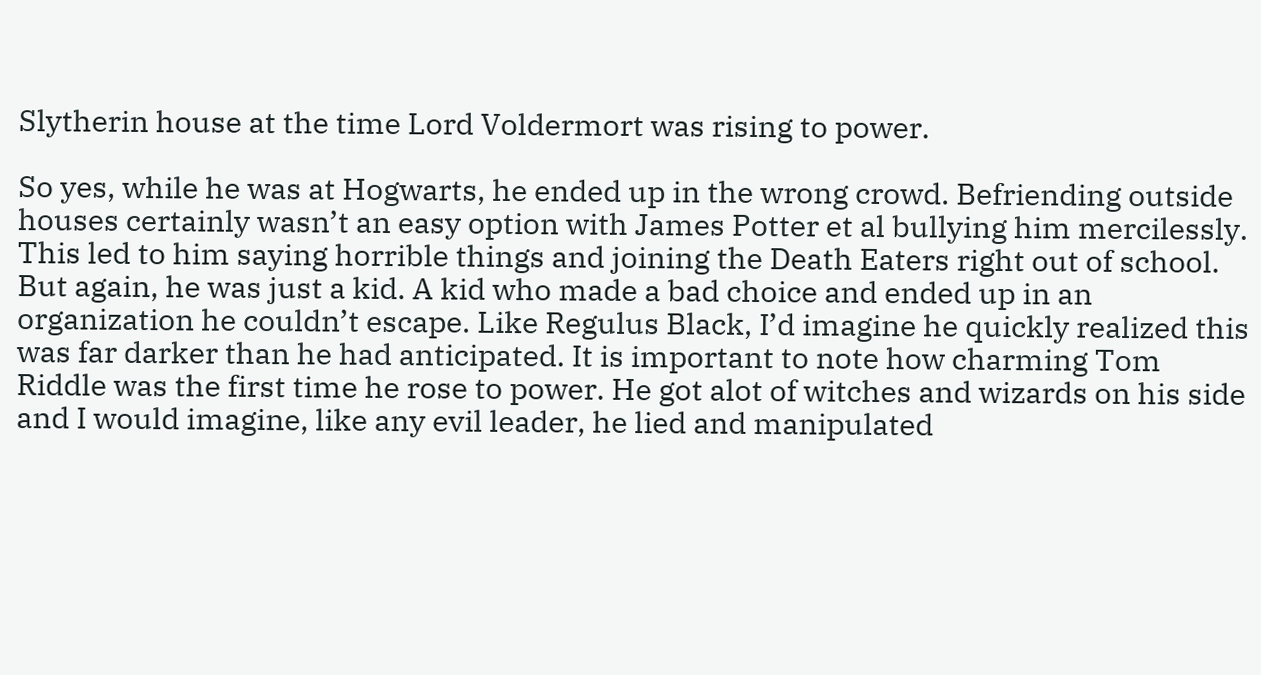Slytherin house at the time Lord Voldermort was rising to power.

So yes, while he was at Hogwarts, he ended up in the wrong crowd. Befriending outside houses certainly wasn’t an easy option with James Potter et al bullying him mercilessly. This led to him saying horrible things and joining the Death Eaters right out of school. But again, he was just a kid. A kid who made a bad choice and ended up in an organization he couldn’t escape. Like Regulus Black, I’d imagine he quickly realized this was far darker than he had anticipated. It is important to note how charming Tom Riddle was the first time he rose to power. He got alot of witches and wizards on his side and I would imagine, like any evil leader, he lied and manipulated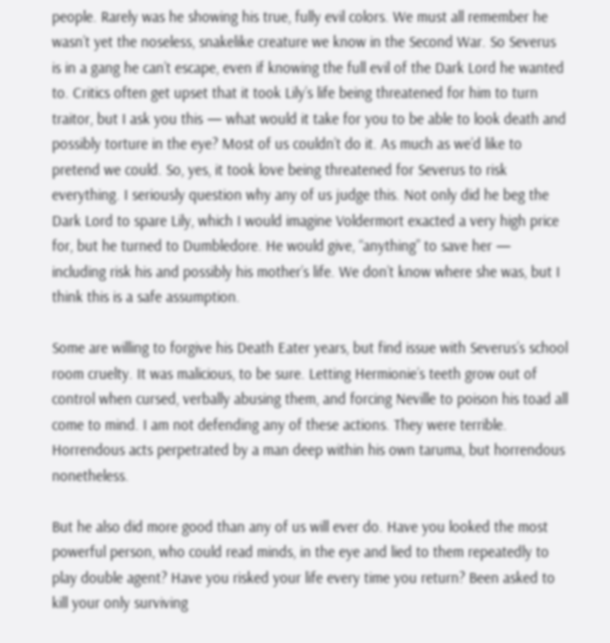people. Rarely was he showing his true, fully evil colors. We must all remember he wasn’t yet the noseless, snakelike creature we know in the Second War. So Severus is in a gang he can’t escape, even if knowing the full evil of the Dark Lord he wanted to. Critics often get upset that it took Lily’s life being threatened for him to turn traitor, but I ask you this — what would it take for you to be able to look death and possibly torture in the eye? Most of us couldn’t do it. As much as we’d like to pretend we could. So, yes, it took love being threatened for Severus to risk everything. I seriously question why any of us judge this. Not only did he beg the Dark Lord to spare Lily, which I would imagine Voldermort exacted a very high price for, but he turned to Dumbledore. He would give, “anything” to save her — including risk his and possibly his mother’s life. We don’t know where she was, but I think this is a safe assumption.

Some are willing to forgive his Death Eater years, but find issue with Severus’s school room cruelty. It was malicious, to be sure. Letting Hermionie’s teeth grow out of control when cursed, verbally abusing them, and forcing Neville to poison his toad all come to mind. I am not defending any of these actions. They were terrible. Horrendous acts perpetrated by a man deep within his own taruma, but horrendous nonetheless.

But he also did more good than any of us will ever do. Have you looked the most powerful person, who could read minds, in the eye and lied to them repeatedly to play double agent? Have you risked your life every time you return? Been asked to kill your only surviving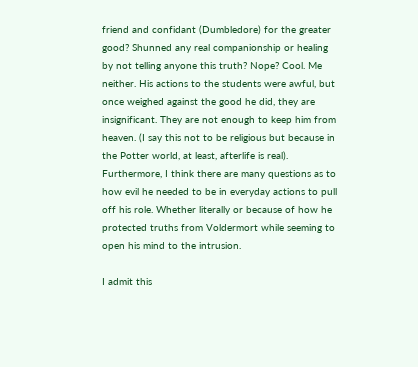friend and confidant (Dumbledore) for the greater good? Shunned any real companionship or healing by not telling anyone this truth? Nope? Cool. Me neither. His actions to the students were awful, but once weighed against the good he did, they are insignificant. They are not enough to keep him from heaven. (I say this not to be religious but because in the Potter world, at least, afterlife is real). Furthermore, I think there are many questions as to how evil he needed to be in everyday actions to pull off his role. Whether literally or because of how he protected truths from Voldermort while seeming to open his mind to the intrusion.

I admit this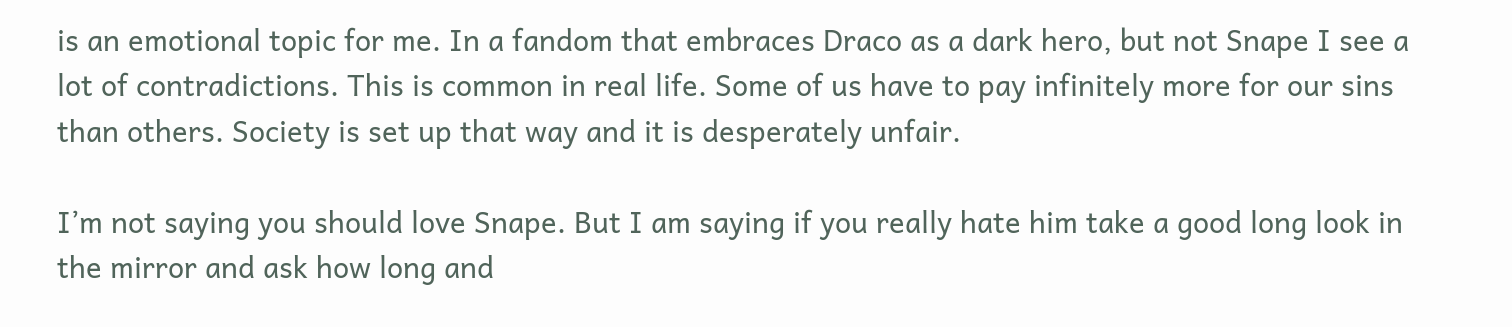is an emotional topic for me. In a fandom that embraces Draco as a dark hero, but not Snape I see a lot of contradictions. This is common in real life. Some of us have to pay infinitely more for our sins than others. Society is set up that way and it is desperately unfair.

I’m not saying you should love Snape. But I am saying if you really hate him take a good long look in the mirror and ask how long and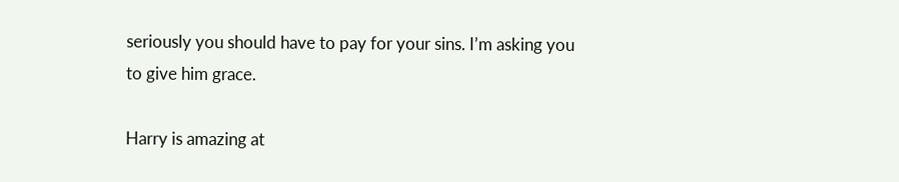seriously you should have to pay for your sins. I’m asking you to give him grace.

Harry is amazing at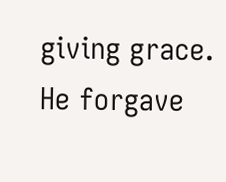giving grace. He forgave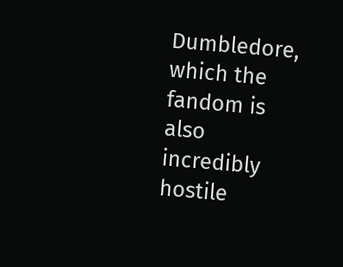Dumbledore, which the fandom is also incredibly hostile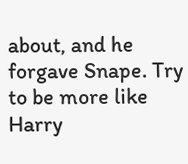about, and he forgave Snape. Try to be more like Harry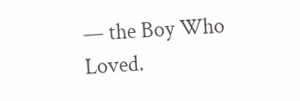— the Boy Who Loved.